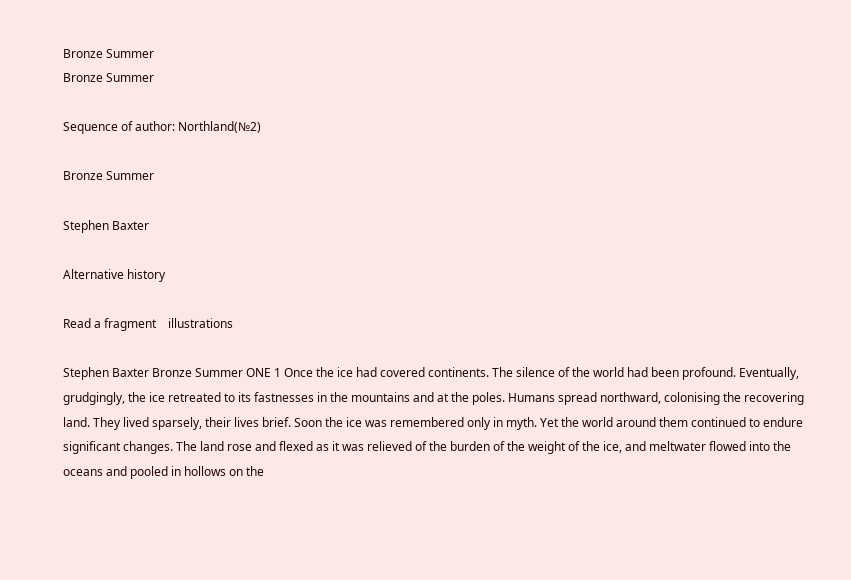Bronze Summer
Bronze Summer

Sequence of author: Northland(№2)

Bronze Summer

Stephen Baxter

Alternative history

Read a fragment    illustrations

Stephen Baxter Bronze Summer ONE 1 Once the ice had covered continents. The silence of the world had been profound. Eventually, grudgingly, the ice retreated to its fastnesses in the mountains and at the poles. Humans spread northward, colonising the recovering land. They lived sparsely, their lives brief. Soon the ice was remembered only in myth. Yet the world around them continued to endure significant changes. The land rose and flexed as it was relieved of the burden of the weight of the ice, and meltwater flowed into the oceans and pooled in hollows on the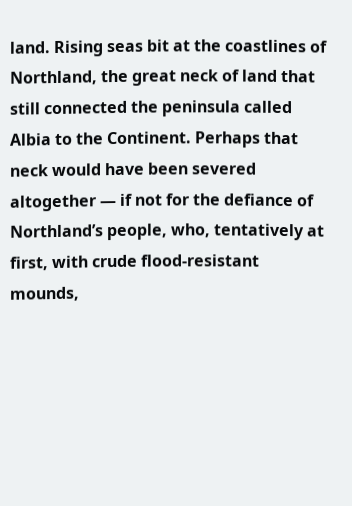land. Rising seas bit at the coastlines of Northland, the great neck of land that still connected the peninsula called Albia to the Continent. Perhaps that neck would have been severed altogether — if not for the defiance of Northland’s people, who, tentatively at first, with crude flood-resistant mounds,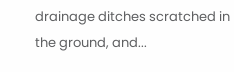drainage ditches scratched in the ground, and...